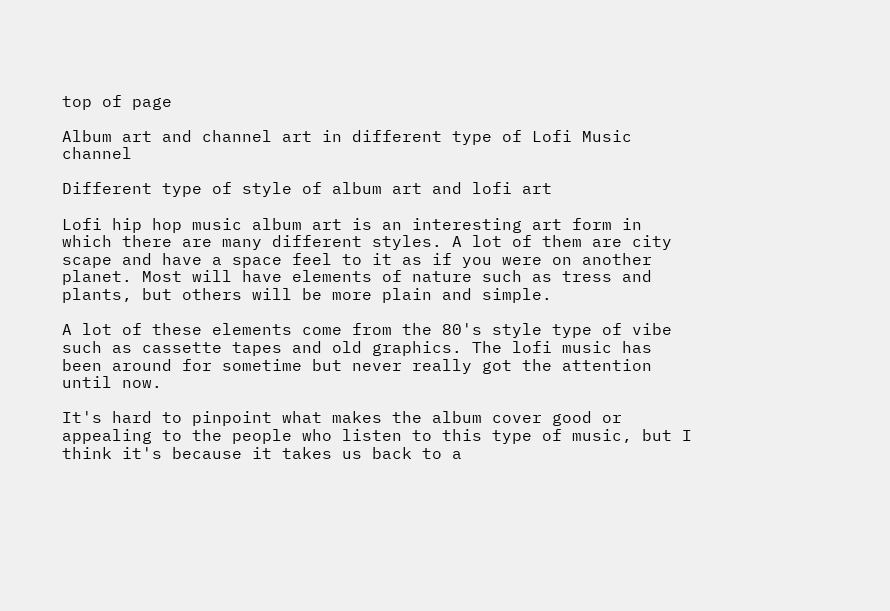top of page

Album art and channel art in different type of Lofi Music channel

Different type of style of album art and lofi art

Lofi hip hop music album art is an interesting art form in which there are many different styles. A lot of them are city scape and have a space feel to it as if you were on another planet. Most will have elements of nature such as tress and plants, but others will be more plain and simple.

A lot of these elements come from the 80's style type of vibe such as cassette tapes and old graphics. The lofi music has been around for sometime but never really got the attention until now.

It's hard to pinpoint what makes the album cover good or appealing to the people who listen to this type of music, but I think it's because it takes us back to a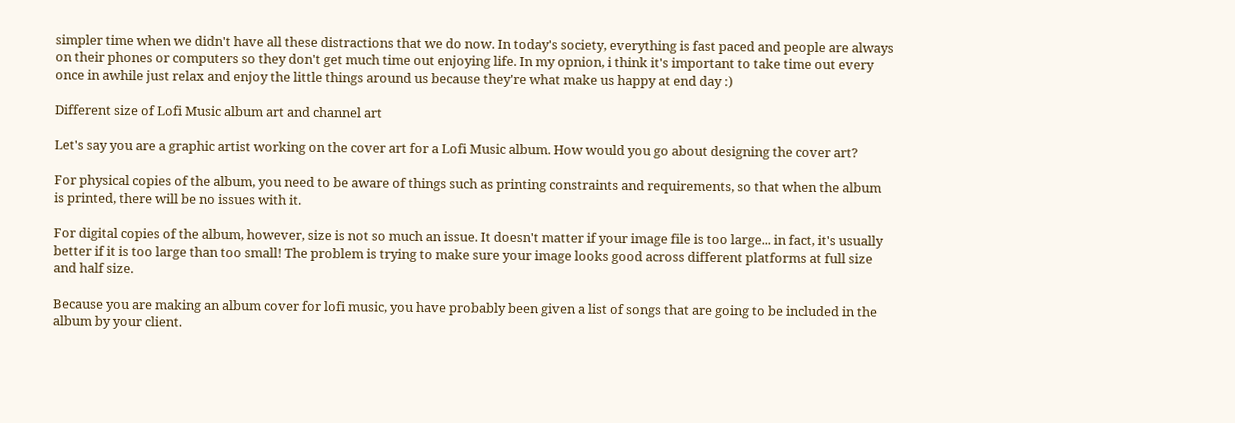simpler time when we didn't have all these distractions that we do now. In today's society, everything is fast paced and people are always on their phones or computers so they don't get much time out enjoying life. In my opnion, i think it's important to take time out every once in awhile just relax and enjoy the little things around us because they're what make us happy at end day :)

Different size of Lofi Music album art and channel art

Let's say you are a graphic artist working on the cover art for a Lofi Music album. How would you go about designing the cover art?

For physical copies of the album, you need to be aware of things such as printing constraints and requirements, so that when the album is printed, there will be no issues with it.

For digital copies of the album, however, size is not so much an issue. It doesn't matter if your image file is too large... in fact, it's usually better if it is too large than too small! The problem is trying to make sure your image looks good across different platforms at full size and half size.

Because you are making an album cover for lofi music, you have probably been given a list of songs that are going to be included in the album by your client.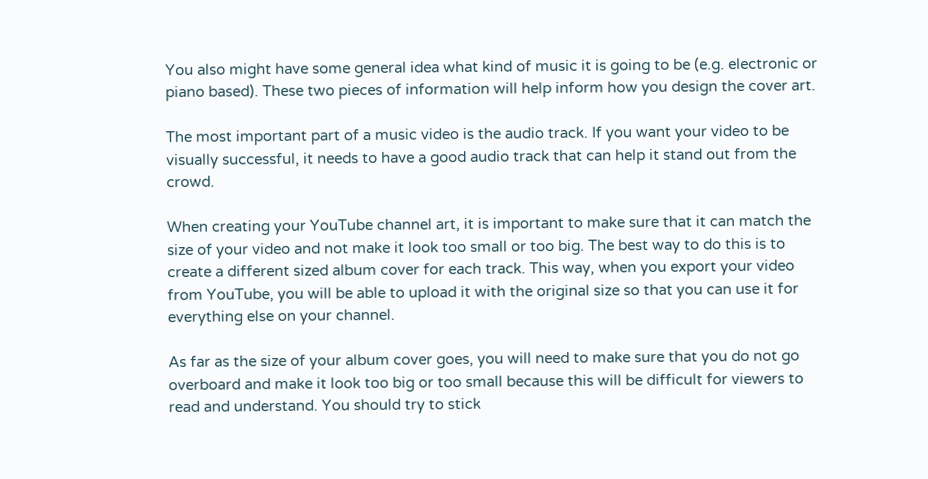You also might have some general idea what kind of music it is going to be (e.g. electronic or piano based). These two pieces of information will help inform how you design the cover art.

The most important part of a music video is the audio track. If you want your video to be visually successful, it needs to have a good audio track that can help it stand out from the crowd.

When creating your YouTube channel art, it is important to make sure that it can match the size of your video and not make it look too small or too big. The best way to do this is to create a different sized album cover for each track. This way, when you export your video from YouTube, you will be able to upload it with the original size so that you can use it for everything else on your channel.

As far as the size of your album cover goes, you will need to make sure that you do not go overboard and make it look too big or too small because this will be difficult for viewers to read and understand. You should try to stick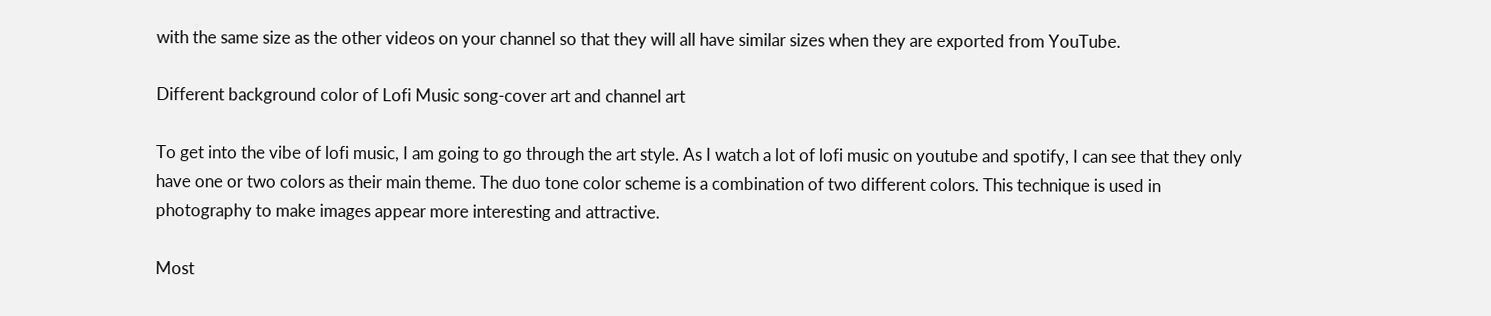with the same size as the other videos on your channel so that they will all have similar sizes when they are exported from YouTube.

Different background color of Lofi Music song-cover art and channel art

To get into the vibe of lofi music, I am going to go through the art style. As I watch a lot of lofi music on youtube and spotify, I can see that they only have one or two colors as their main theme. The duo tone color scheme is a combination of two different colors. This technique is used in photography to make images appear more interesting and attractive.

Most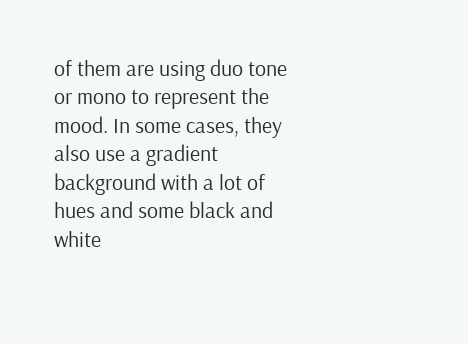of them are using duo tone or mono to represent the mood. In some cases, they also use a gradient background with a lot of hues and some black and white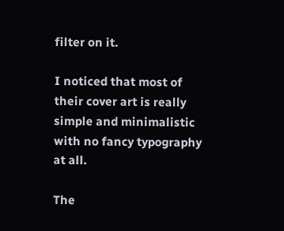filter on it.

I noticed that most of their cover art is really simple and minimalistic with no fancy typography at all.

The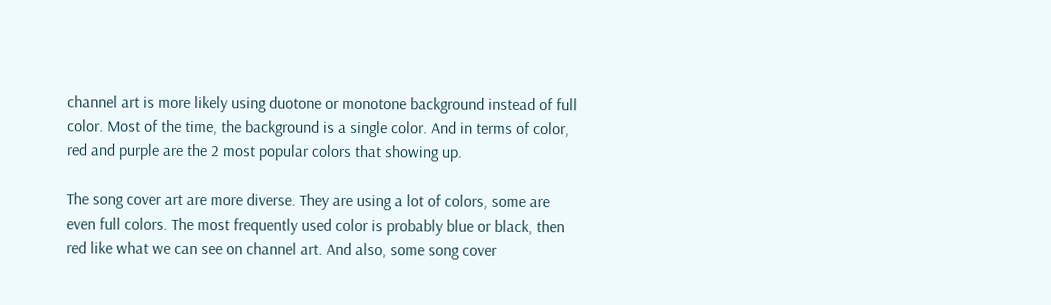channel art is more likely using duotone or monotone background instead of full color. Most of the time, the background is a single color. And in terms of color, red and purple are the 2 most popular colors that showing up.

The song cover art are more diverse. They are using a lot of colors, some are even full colors. The most frequently used color is probably blue or black, then red like what we can see on channel art. And also, some song cover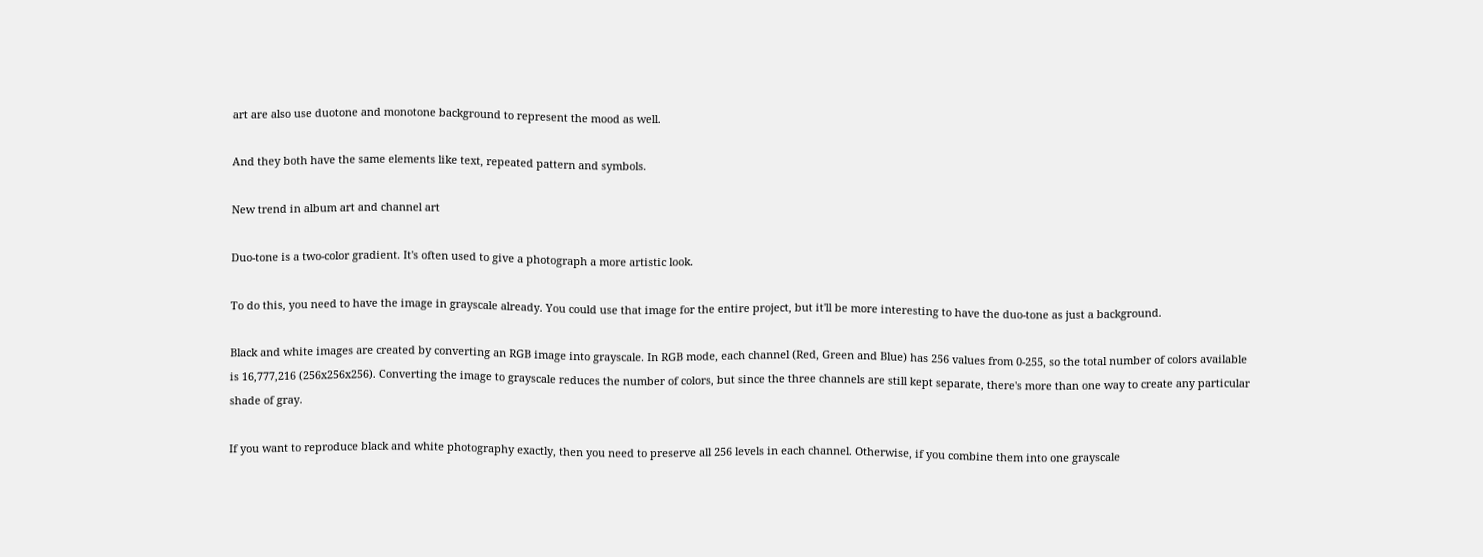art are also use duotone and monotone background to represent the mood as well.

And they both have the same elements like text, repeated pattern and symbols.

New trend in album art and channel art

Duo-tone is a two-color gradient. It's often used to give a photograph a more artistic look.

To do this, you need to have the image in grayscale already. You could use that image for the entire project, but it'll be more interesting to have the duo-tone as just a background.

Black and white images are created by converting an RGB image into grayscale. In RGB mode, each channel (Red, Green and Blue) has 256 values from 0-255, so the total number of colors available is 16,777,216 (256x256x256). Converting the image to grayscale reduces the number of colors, but since the three channels are still kept separate, there's more than one way to create any particular shade of gray.

If you want to reproduce black and white photography exactly, then you need to preserve all 256 levels in each channel. Otherwise, if you combine them into one grayscale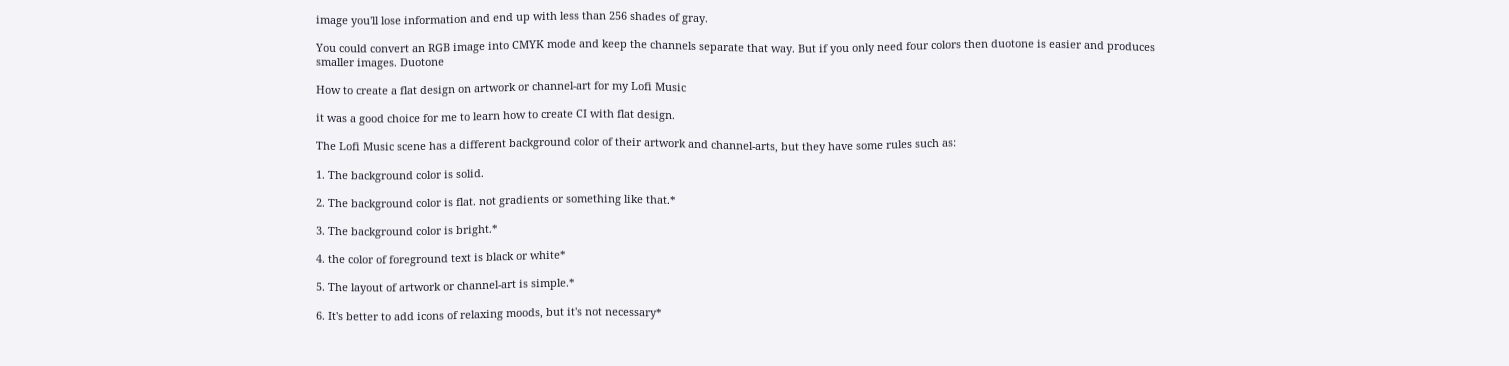image you'll lose information and end up with less than 256 shades of gray.

You could convert an RGB image into CMYK mode and keep the channels separate that way. But if you only need four colors then duotone is easier and produces smaller images. Duotone

How to create a flat design on artwork or channel-art for my Lofi Music

it was a good choice for me to learn how to create CI with flat design.

The Lofi Music scene has a different background color of their artwork and channel-arts, but they have some rules such as:

1. The background color is solid.

2. The background color is flat. not gradients or something like that.*

3. The background color is bright.*

4. the color of foreground text is black or white*

5. The layout of artwork or channel-art is simple.*

6. It's better to add icons of relaxing moods, but it's not necessary*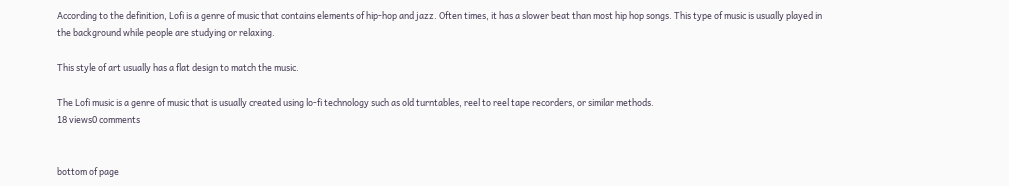According to the definition, Lofi is a genre of music that contains elements of hip-hop and jazz. Often times, it has a slower beat than most hip hop songs. This type of music is usually played in the background while people are studying or relaxing.

This style of art usually has a flat design to match the music.

The Lofi music is a genre of music that is usually created using lo-fi technology such as old turntables, reel to reel tape recorders, or similar methods.
18 views0 comments


bottom of page